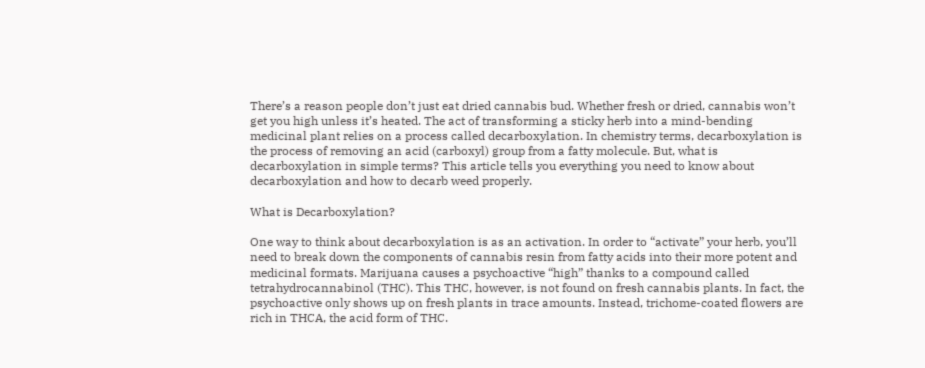There’s a reason people don’t just eat dried cannabis bud. Whether fresh or dried, cannabis won’t get you high unless it’s heated. The act of transforming a sticky herb into a mind-bending medicinal plant relies on a process called decarboxylation. In chemistry terms, decarboxylation is the process of removing an acid (carboxyl) group from a fatty molecule. But, what is decarboxylation in simple terms? This article tells you everything you need to know about decarboxylation and how to decarb weed properly.

What is Decarboxylation?

One way to think about decarboxylation is as an activation. In order to “activate” your herb, you’ll need to break down the components of cannabis resin from fatty acids into their more potent and medicinal formats. Marijuana causes a psychoactive “high” thanks to a compound called tetrahydrocannabinol (THC). This THC, however, is not found on fresh cannabis plants. In fact, the psychoactive only shows up on fresh plants in trace amounts. Instead, trichome-coated flowers are rich in THCA, the acid form of THC.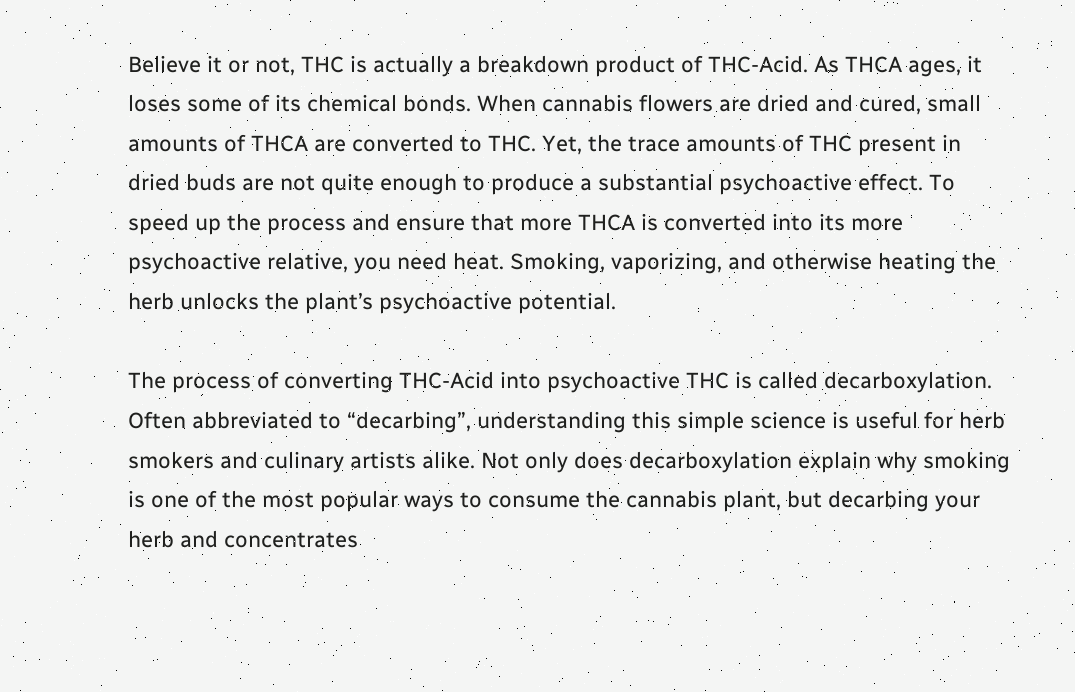Believe it or not, THC is actually a breakdown product of THC-Acid. As THCA ages, it loses some of its chemical bonds. When cannabis flowers are dried and cured, small amounts of THCA are converted to THC. Yet, the trace amounts of THC present in dried buds are not quite enough to produce a substantial psychoactive effect. To speed up the process and ensure that more THCA is converted into its more psychoactive relative, you need heat. Smoking, vaporizing, and otherwise heating the herb unlocks the plant’s psychoactive potential.

The process of converting THC-Acid into psychoactive THC is called decarboxylation. Often abbreviated to “decarbing”, understanding this simple science is useful for herb smokers and culinary artists alike. Not only does decarboxylation explain why smoking is one of the most popular ways to consume the cannabis plant, but decarbing your herb and concentrates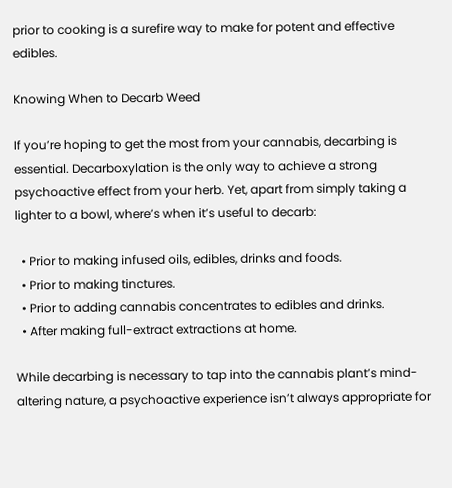prior to cooking is a surefire way to make for potent and effective edibles.

Knowing When to Decarb Weed

If you’re hoping to get the most from your cannabis, decarbing is essential. Decarboxylation is the only way to achieve a strong psychoactive effect from your herb. Yet, apart from simply taking a lighter to a bowl, where’s when it’s useful to decarb:

  • Prior to making infused oils, edibles, drinks and foods.
  • Prior to making tinctures.
  • Prior to adding cannabis concentrates to edibles and drinks.
  • After making full-extract extractions at home.

While decarbing is necessary to tap into the cannabis plant’s mind-altering nature, a psychoactive experience isn’t always appropriate for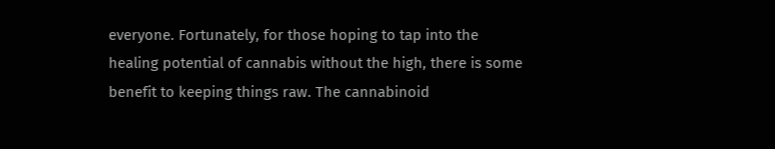everyone. Fortunately, for those hoping to tap into the healing potential of cannabis without the high, there is some benefit to keeping things raw. The cannabinoid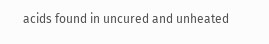acids found in uncured and unheated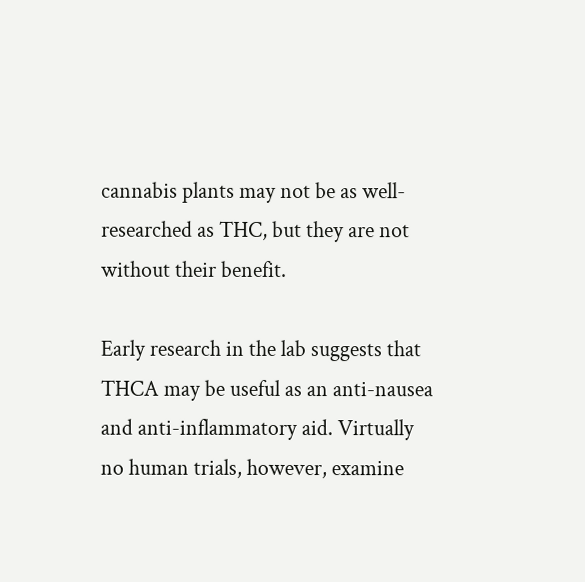cannabis plants may not be as well-researched as THC, but they are not without their benefit.

Early research in the lab suggests that THCA may be useful as an anti-nausea and anti-inflammatory aid. Virtually no human trials, however, examine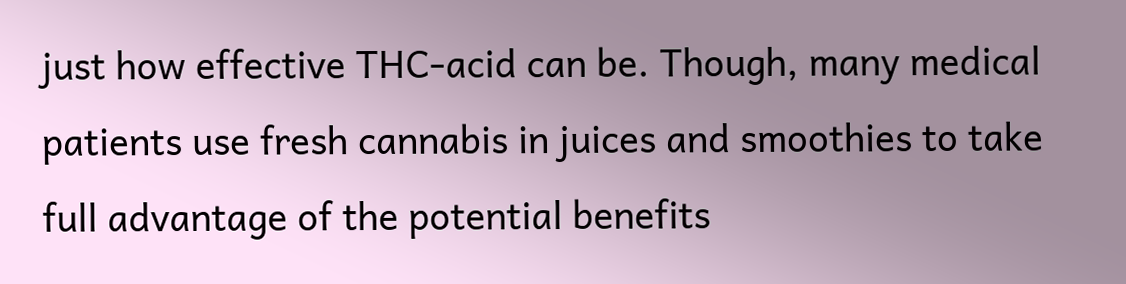just how effective THC-acid can be. Though, many medical patients use fresh cannabis in juices and smoothies to take full advantage of the potential benefits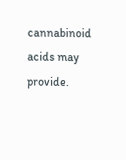cannabinoid acids may provide.